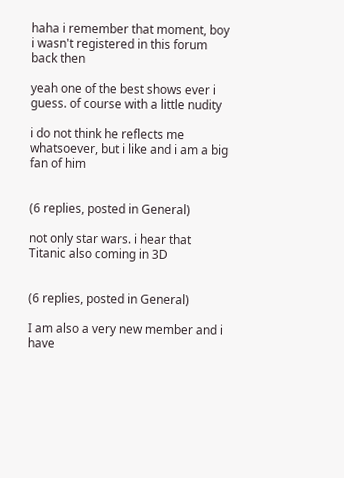haha i remember that moment, boy i wasn't registered in this forum back then

yeah one of the best shows ever i guess. of course with a little nudity

i do not think he reflects me whatsoever, but i like and i am a big fan of him


(6 replies, posted in General)

not only star wars. i hear that Titanic also coming in 3D


(6 replies, posted in General)

I am also a very new member and i have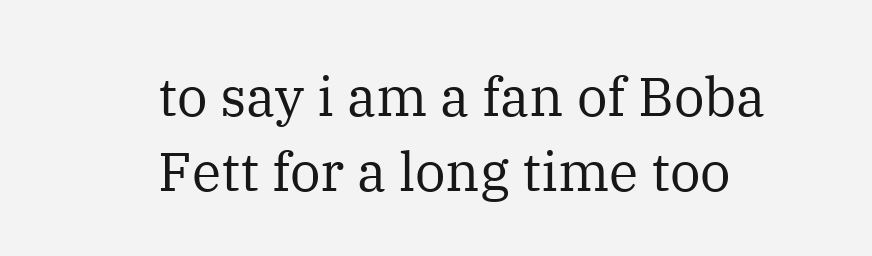to say i am a fan of Boba Fett for a long time too